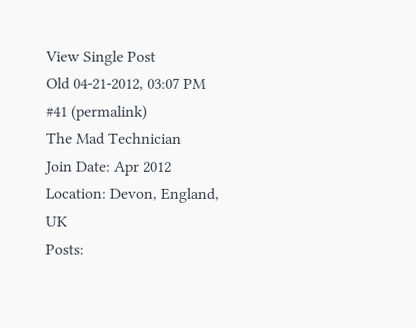View Single Post
Old 04-21-2012, 03:07 PM   #41 (permalink)
The Mad Technician
Join Date: Apr 2012
Location: Devon, England, UK
Posts: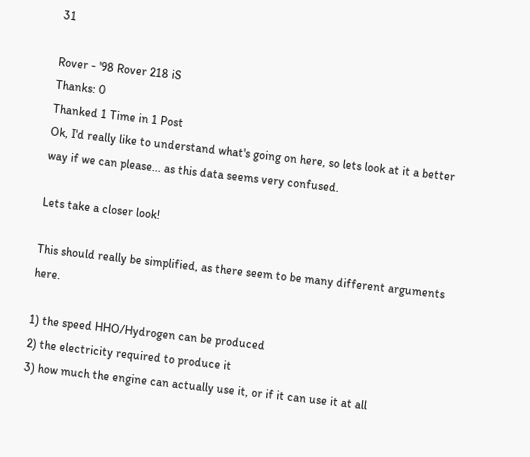31

Rover - '98 Rover 218 iS
Thanks: 0
Thanked 1 Time in 1 Post
Ok, I'd really like to understand what's going on here, so lets look at it a better way if we can please... as this data seems very confused.

Lets take a closer look!

This should really be simplified, as there seem to be many different arguments here.

1) the speed HHO/Hydrogen can be produced
2) the electricity required to produce it
3) how much the engine can actually use it, or if it can use it at all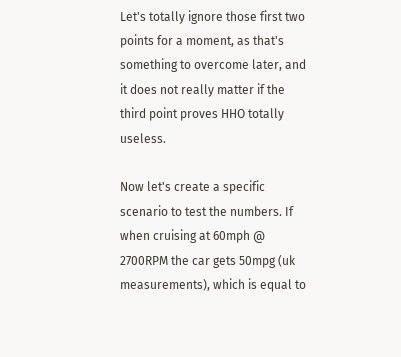Let's totally ignore those first two points for a moment, as that's something to overcome later, and it does not really matter if the third point proves HHO totally useless.

Now let's create a specific scenario to test the numbers. If when cruising at 60mph @ 2700RPM the car gets 50mpg (uk measurements), which is equal to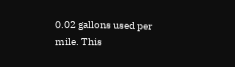0.02 gallons used per mile. This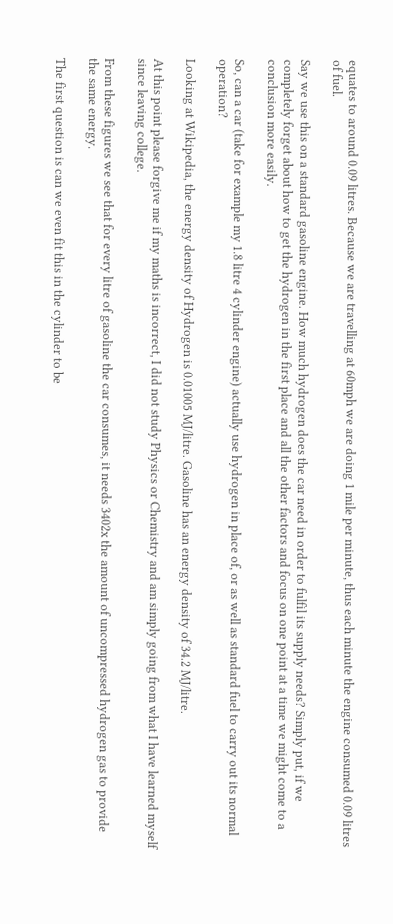equates to around 0.09 litres. Because we are travelling at 60mph we are doing 1 mile per minute, thus each minute the engine consumed 0.09 litres of fuel.

Say we use this on a standard gasoline engine. How much hydrogen does the car need in order to fulfil its supply needs? Simply put, if we completely forget about how to get the hydrogen in the first place and all the other factors and focus on one point at a time we might come to a conclusion more easily.

So, can a car (take for example my 1.8 litre 4 cylinder engine) actually use hydrogen in place of, or as well as standard fuel to carry out its normal operation?

Looking at Wikipedia, the energy density of Hydrogen is 0.01005 MJ/litre. Gasoline has an energy density of 34.2 MJ/litre.

At this point please forgive me if my maths is incorrect, I did not study Physics or Chemistry and am simply going from what I have learned myself since leaving college.

From these figures we see that for every litre of gasoline the car consumes, it needs 3402x the amount of uncompressed hydrogen gas to provide the same energy.

The first question is can we even fit this in the cylinder to be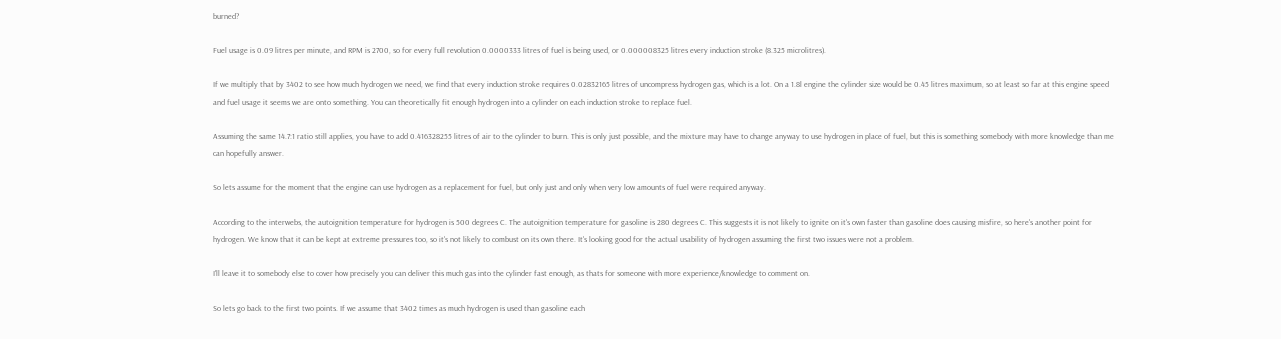burned?

Fuel usage is 0.09 litres per minute, and RPM is 2700, so for every full revolution 0.0000333 litres of fuel is being used, or 0.000008325 litres every induction stroke (8.325 microlitres).

If we multiply that by 3402 to see how much hydrogen we need, we find that every induction stroke requires 0.02832165 litres of uncompress hydrogen gas, which is a lot. On a 1.8l engine the cylinder size would be 0.45 litres maximum, so at least so far at this engine speed and fuel usage it seems we are onto something. You can theoretically fit enough hydrogen into a cylinder on each induction stroke to replace fuel.

Assuming the same 14.7:1 ratio still applies, you have to add 0.416328255 litres of air to the cylinder to burn. This is only just possible, and the mixture may have to change anyway to use hydrogen in place of fuel, but this is something somebody with more knowledge than me can hopefully answer.

So lets assume for the moment that the engine can use hydrogen as a replacement for fuel, but only just and only when very low amounts of fuel were required anyway.

According to the interwebs, the autoignition temperature for hydrogen is 500 degrees C. The autoignition temperature for gasoline is 280 degrees C. This suggests it is not likely to ignite on it's own faster than gasoline does causing misfire, so here's another point for hydrogen. We know that it can be kept at extreme pressures too, so it's not likely to combust on its own there. It's looking good for the actual usability of hydrogen assuming the first two issues were not a problem.

I'll leave it to somebody else to cover how precisely you can deliver this much gas into the cylinder fast enough, as thats for someone with more experience/knowledge to comment on.

So lets go back to the first two points. If we assume that 3402 times as much hydrogen is used than gasoline each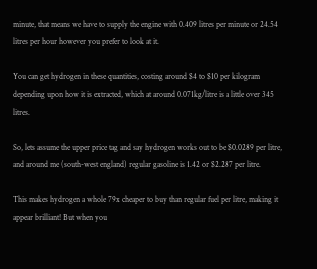minute, that means we have to supply the engine with 0.409 litres per minute or 24.54 litres per hour however you prefer to look at it.

You can get hydrogen in these quantities, costing around $4 to $10 per kilogram depending upon how it is extracted, which at around 0.071kg/litre is a little over 345 litres.

So, lets assume the upper price tag and say hydrogen works out to be $0.0289 per litre, and around me (south-west england) regular gasoline is 1.42 or $2.287 per litre.

This makes hydrogen a whole 79x cheaper to buy than regular fuel per litre, making it appear brilliant! But when you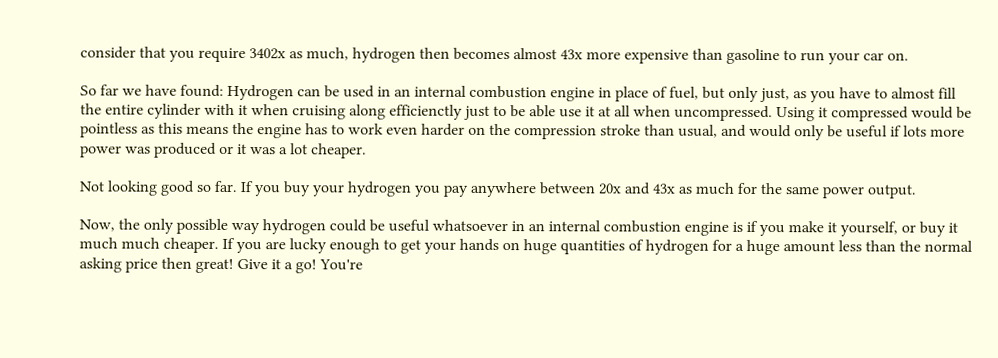consider that you require 3402x as much, hydrogen then becomes almost 43x more expensive than gasoline to run your car on.

So far we have found: Hydrogen can be used in an internal combustion engine in place of fuel, but only just, as you have to almost fill the entire cylinder with it when cruising along efficienctly just to be able use it at all when uncompressed. Using it compressed would be pointless as this means the engine has to work even harder on the compression stroke than usual, and would only be useful if lots more power was produced or it was a lot cheaper.

Not looking good so far. If you buy your hydrogen you pay anywhere between 20x and 43x as much for the same power output.

Now, the only possible way hydrogen could be useful whatsoever in an internal combustion engine is if you make it yourself, or buy it much much cheaper. If you are lucky enough to get your hands on huge quantities of hydrogen for a huge amount less than the normal asking price then great! Give it a go! You're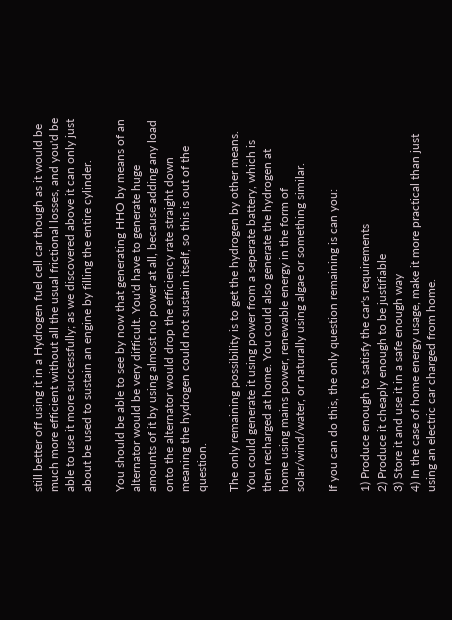still better off using it in a Hydrogen fuel cell car though as it would be much more efficient without all the usual frictional losses, and you'd be able to use it more successfully; as we discovered above it can only just about be used to sustain an engine by filling the entire cylinder.

You should be able to see by now that generating HHO by means of an alternator would be very difficult. You'd have to generate huge amounts of it by using almost no power at all, because adding any load onto the alternator would drop the efficiency rate straight down meaning the hydrogen could not sustain itself, so this is out of the question.

The only remaining possibility is to get the hydrogen by other means. You could generate it using power from a seperate battery, which is then recharged at home. You could also generate the hydrogen at home using mains power, renewable energy in the form of solar/wind/water, or naturally using algae or something similar.

If you can do this, the only question remaining is can you:

1) Produce enough to satisfy the car's requirements
2) Produce it cheaply enough to be justifiable
3) Store it and use it in a safe enough way
4) In the case of home energy usage, make it more practical than just using an electric car charged from home.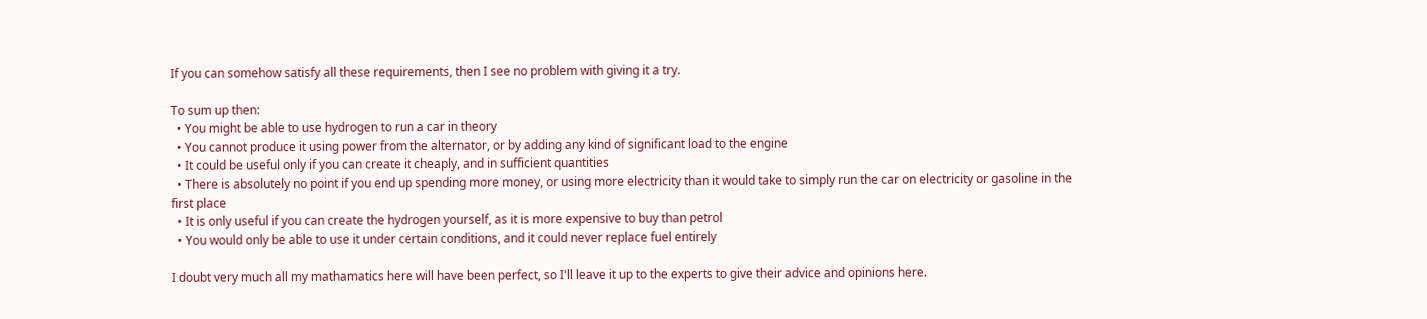If you can somehow satisfy all these requirements, then I see no problem with giving it a try.

To sum up then:
  • You might be able to use hydrogen to run a car in theory
  • You cannot produce it using power from the alternator, or by adding any kind of significant load to the engine
  • It could be useful only if you can create it cheaply, and in sufficient quantities
  • There is absolutely no point if you end up spending more money, or using more electricity than it would take to simply run the car on electricity or gasoline in the first place
  • It is only useful if you can create the hydrogen yourself, as it is more expensive to buy than petrol
  • You would only be able to use it under certain conditions, and it could never replace fuel entirely

I doubt very much all my mathamatics here will have been perfect, so I'll leave it up to the experts to give their advice and opinions here.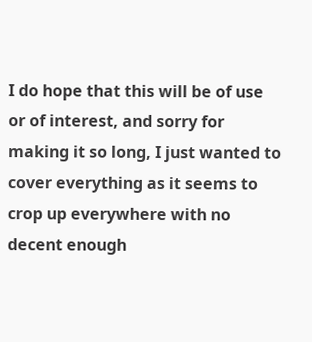I do hope that this will be of use or of interest, and sorry for making it so long, I just wanted to cover everything as it seems to crop up everywhere with no decent enough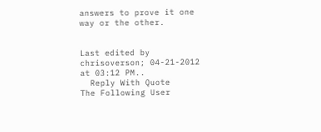answers to prove it one way or the other.


Last edited by chrisoverson; 04-21-2012 at 03:12 PM..
  Reply With Quote
The Following User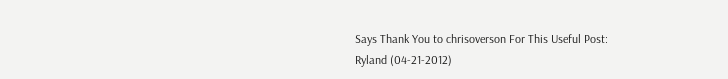Says Thank You to chrisoverson For This Useful Post:
Ryland (04-21-2012)